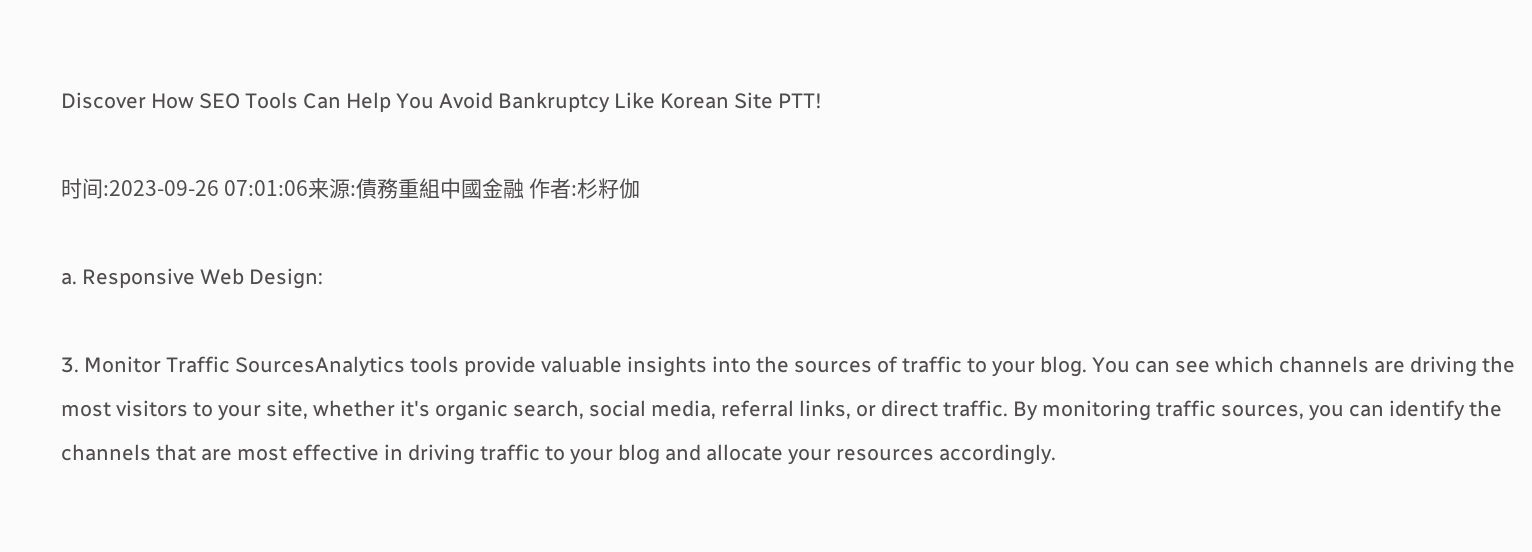Discover How SEO Tools Can Help You Avoid Bankruptcy Like Korean Site PTT!

时间:2023-09-26 07:01:06来源:債務重組中國金融 作者:杉籽伽

a. Responsive Web Design:

3. Monitor Traffic SourcesAnalytics tools provide valuable insights into the sources of traffic to your blog. You can see which channels are driving the most visitors to your site, whether it's organic search, social media, referral links, or direct traffic. By monitoring traffic sources, you can identify the channels that are most effective in driving traffic to your blog and allocate your resources accordingly.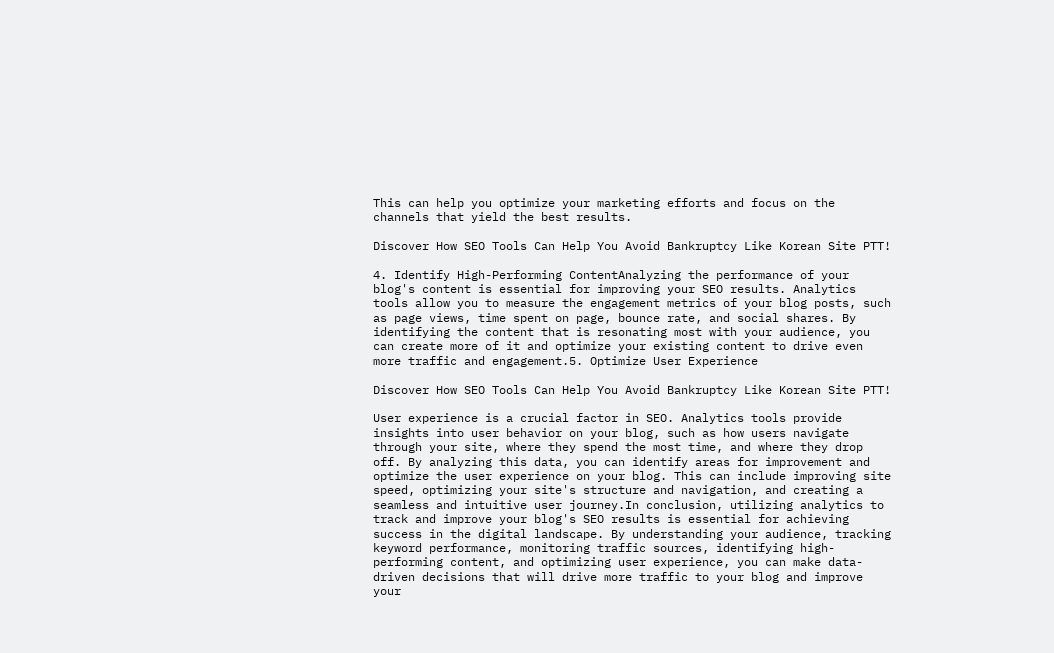This can help you optimize your marketing efforts and focus on the channels that yield the best results.

Discover How SEO Tools Can Help You Avoid Bankruptcy Like Korean Site PTT!

4. Identify High-Performing ContentAnalyzing the performance of your blog's content is essential for improving your SEO results. Analytics tools allow you to measure the engagement metrics of your blog posts, such as page views, time spent on page, bounce rate, and social shares. By identifying the content that is resonating most with your audience, you can create more of it and optimize your existing content to drive even more traffic and engagement.5. Optimize User Experience

Discover How SEO Tools Can Help You Avoid Bankruptcy Like Korean Site PTT!

User experience is a crucial factor in SEO. Analytics tools provide insights into user behavior on your blog, such as how users navigate through your site, where they spend the most time, and where they drop off. By analyzing this data, you can identify areas for improvement and optimize the user experience on your blog. This can include improving site speed, optimizing your site's structure and navigation, and creating a seamless and intuitive user journey.In conclusion, utilizing analytics to track and improve your blog's SEO results is essential for achieving success in the digital landscape. By understanding your audience, tracking keyword performance, monitoring traffic sources, identifying high-performing content, and optimizing user experience, you can make data-driven decisions that will drive more traffic to your blog and improve your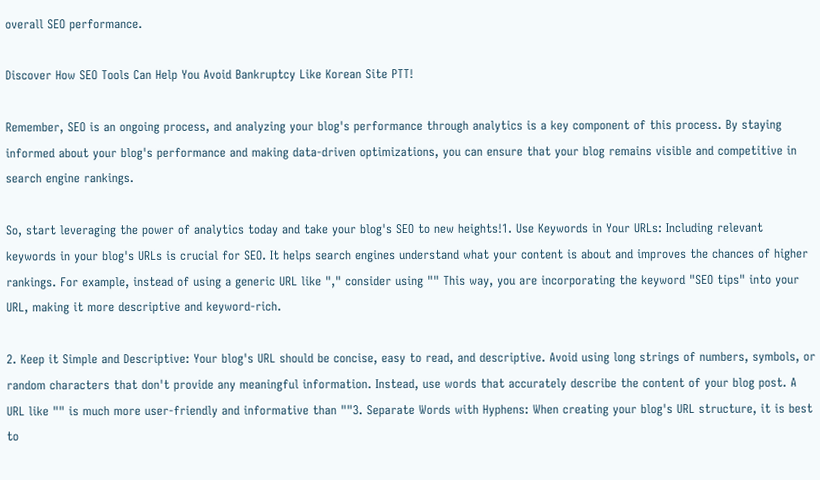overall SEO performance.

Discover How SEO Tools Can Help You Avoid Bankruptcy Like Korean Site PTT!

Remember, SEO is an ongoing process, and analyzing your blog's performance through analytics is a key component of this process. By staying informed about your blog's performance and making data-driven optimizations, you can ensure that your blog remains visible and competitive in search engine rankings.

So, start leveraging the power of analytics today and take your blog's SEO to new heights!1. Use Keywords in Your URLs: Including relevant keywords in your blog's URLs is crucial for SEO. It helps search engines understand what your content is about and improves the chances of higher rankings. For example, instead of using a generic URL like "," consider using "" This way, you are incorporating the keyword "SEO tips" into your URL, making it more descriptive and keyword-rich.

2. Keep it Simple and Descriptive: Your blog's URL should be concise, easy to read, and descriptive. Avoid using long strings of numbers, symbols, or random characters that don't provide any meaningful information. Instead, use words that accurately describe the content of your blog post. A URL like "" is much more user-friendly and informative than ""3. Separate Words with Hyphens: When creating your blog's URL structure, it is best to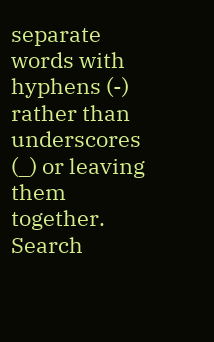separate words with hyphens (-) rather than underscores (_) or leaving them together. Search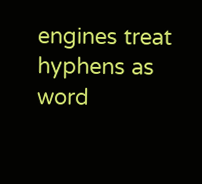engines treat hyphens as word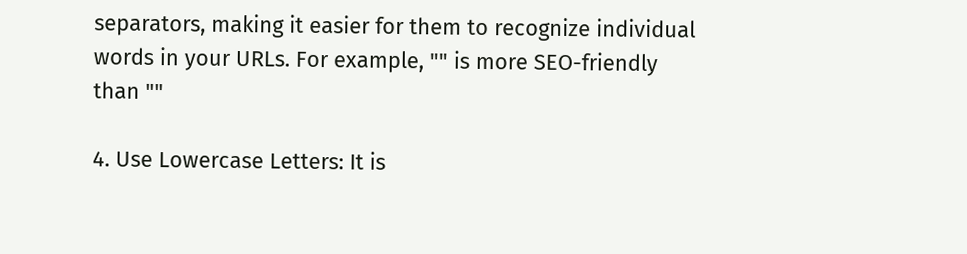separators, making it easier for them to recognize individual words in your URLs. For example, "" is more SEO-friendly than ""

4. Use Lowercase Letters: It is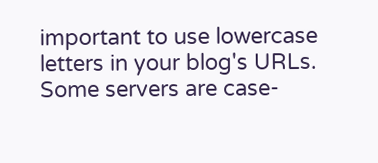important to use lowercase letters in your blog's URLs. Some servers are case-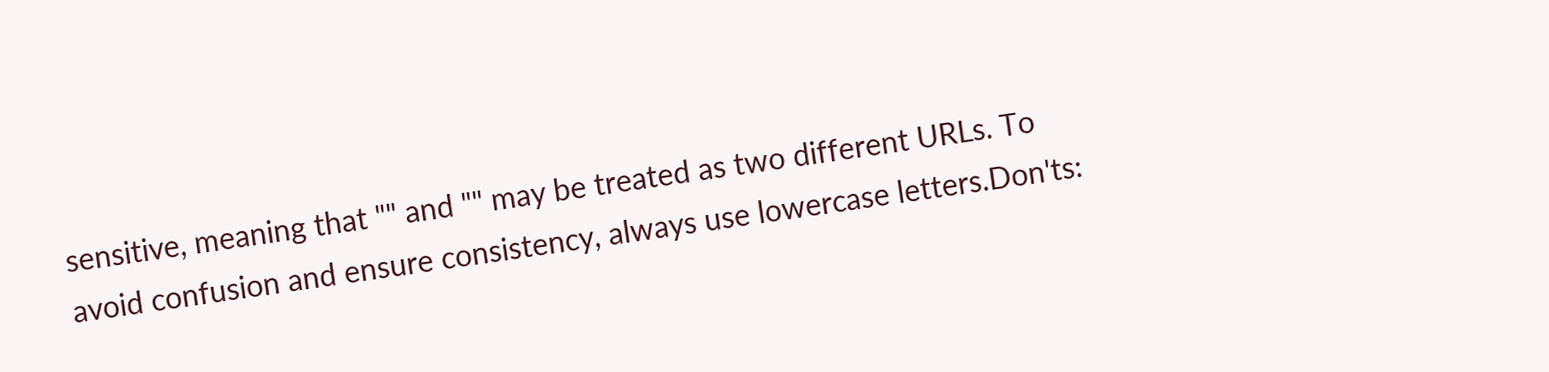sensitive, meaning that "" and "" may be treated as two different URLs. To avoid confusion and ensure consistency, always use lowercase letters.Don'ts: